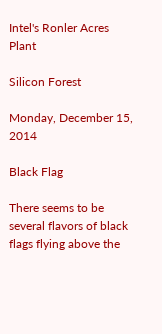Intel's Ronler Acres Plant

Silicon Forest

Monday, December 15, 2014

Black Flag

There seems to be several flavors of black flags flying above the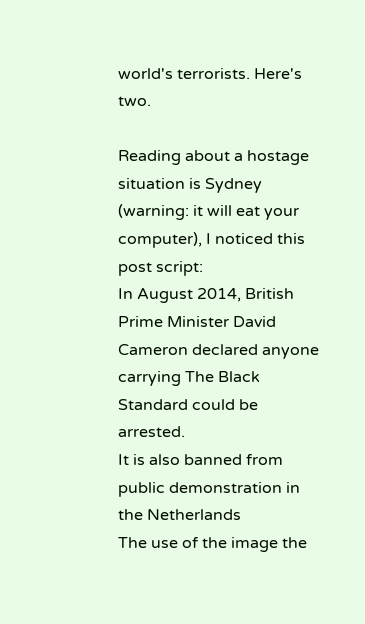world's terrorists. Here's two.

Reading about a hostage situation is Sydney (warning: it will eat your computer), I noticed this post script:
In August 2014, British Prime Minister David Cameron declared anyone carrying The Black Standard could be arrested.
It is also banned from public demonstration in the Netherlands
The use of the image the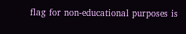flag for non-educational purposes is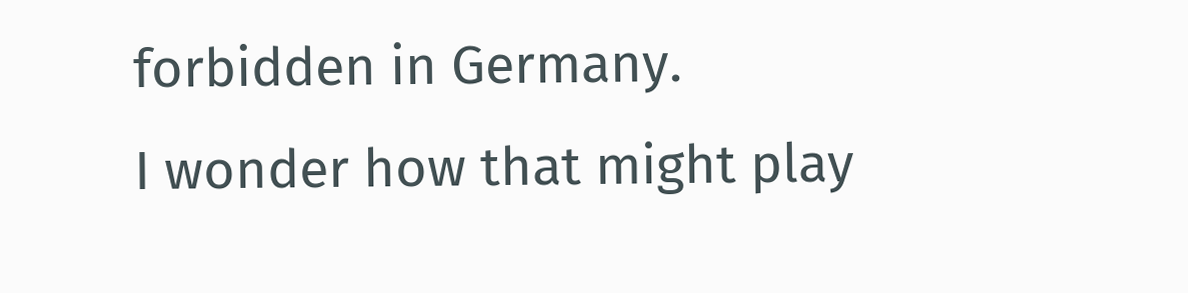forbidden in Germany.
I wonder how that might play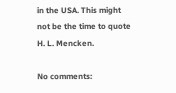in the USA. This might not be the time to quote H. L. Mencken.

No comments: